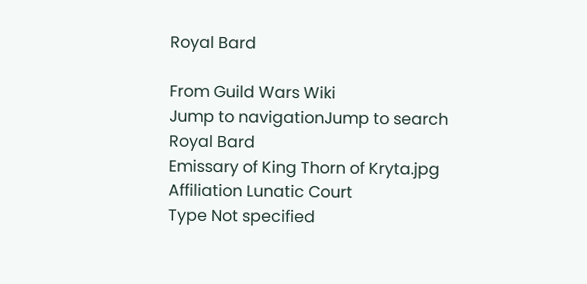Royal Bard

From Guild Wars Wiki
Jump to navigationJump to search
Royal Bard
Emissary of King Thorn of Kryta.jpg
Affiliation Lunatic Court
Type Not specified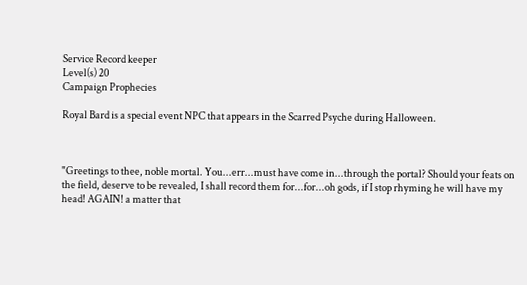Service Record keeper
Level(s) 20
Campaign Prophecies

Royal Bard is a special event NPC that appears in the Scarred Psyche during Halloween.



"Greetings to thee, noble mortal. You...err...must have come in...through the portal? Should your feats on the field, deserve to be revealed, I shall record them for...for...oh gods, if I stop rhyming he will have my head! AGAIN! a matter that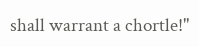shall warrant a chortle!"